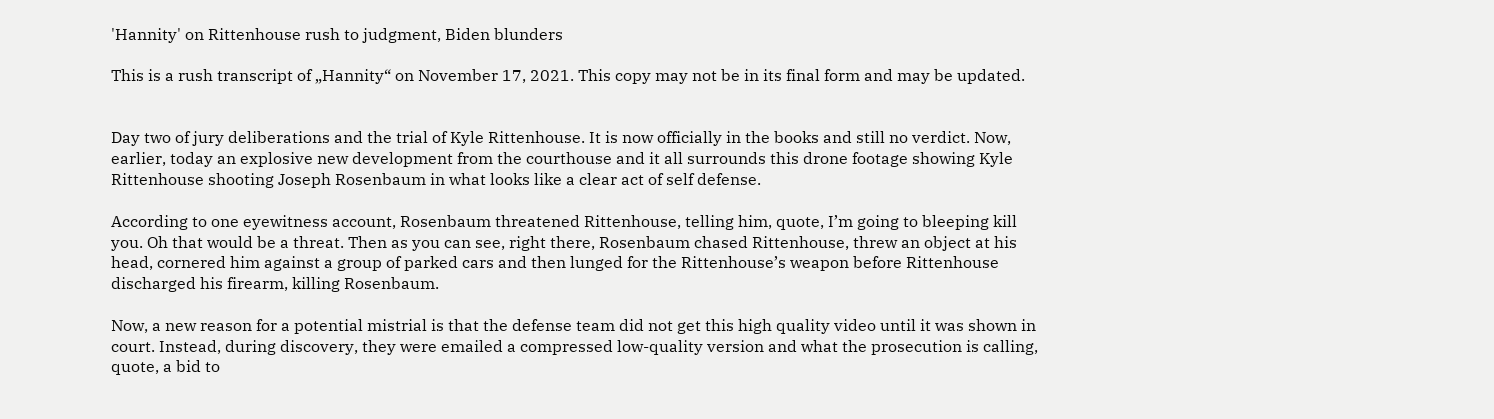'Hannity' on Rittenhouse rush to judgment, Biden blunders

This is a rush transcript of „Hannity“ on November 17, 2021. This copy may not be in its final form and may be updated.


Day two of jury deliberations and the trial of Kyle Rittenhouse. It is now officially in the books and still no verdict. Now, earlier, today an explosive new development from the courthouse and it all surrounds this drone footage showing Kyle Rittenhouse shooting Joseph Rosenbaum in what looks like a clear act of self defense.

According to one eyewitness account, Rosenbaum threatened Rittenhouse, telling him, quote, I’m going to bleeping kill you. Oh that would be a threat. Then as you can see, right there, Rosenbaum chased Rittenhouse, threw an object at his head, cornered him against a group of parked cars and then lunged for the Rittenhouse’s weapon before Rittenhouse discharged his firearm, killing Rosenbaum.

Now, a new reason for a potential mistrial is that the defense team did not get this high quality video until it was shown in court. Instead, during discovery, they were emailed a compressed low-quality version and what the prosecution is calling, quote, a bid to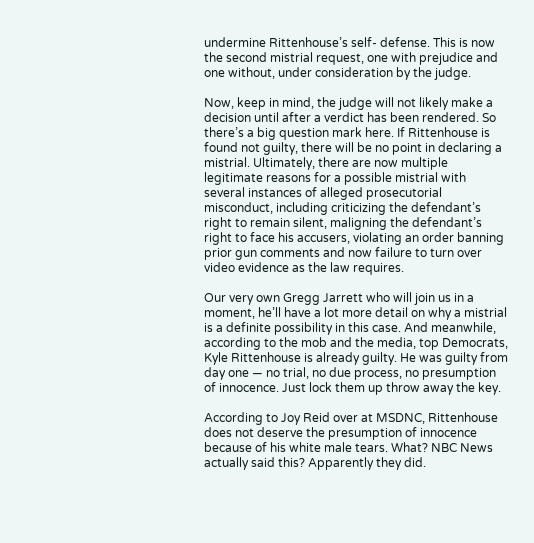undermine Rittenhouse’s self- defense. This is now the second mistrial request, one with prejudice and one without, under consideration by the judge.

Now, keep in mind, the judge will not likely make a decision until after a verdict has been rendered. So there’s a big question mark here. If Rittenhouse is found not guilty, there will be no point in declaring a mistrial. Ultimately, there are now multiple legitimate reasons for a possible mistrial with several instances of alleged prosecutorial misconduct, including criticizing the defendant’s right to remain silent, maligning the defendant’s right to face his accusers, violating an order banning prior gun comments and now failure to turn over video evidence as the law requires.

Our very own Gregg Jarrett who will join us in a moment, he’ll have a lot more detail on why a mistrial is a definite possibility in this case. And meanwhile, according to the mob and the media, top Democrats, Kyle Rittenhouse is already guilty. He was guilty from day one — no trial, no due process, no presumption of innocence. Just lock them up throw away the key.

According to Joy Reid over at MSDNC, Rittenhouse does not deserve the presumption of innocence because of his white male tears. What? NBC News actually said this? Apparently they did.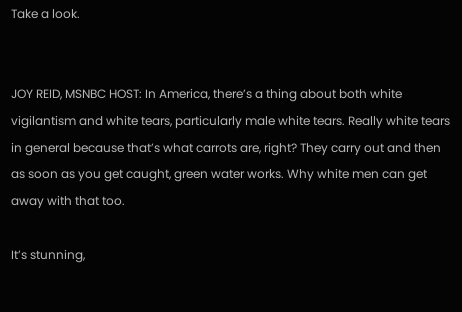Take a look.


JOY REID, MSNBC HOST: In America, there’s a thing about both white vigilantism and white tears, particularly male white tears. Really white tears in general because that’s what carrots are, right? They carry out and then as soon as you get caught, green water works. Why white men can get away with that too.

It’s stunning,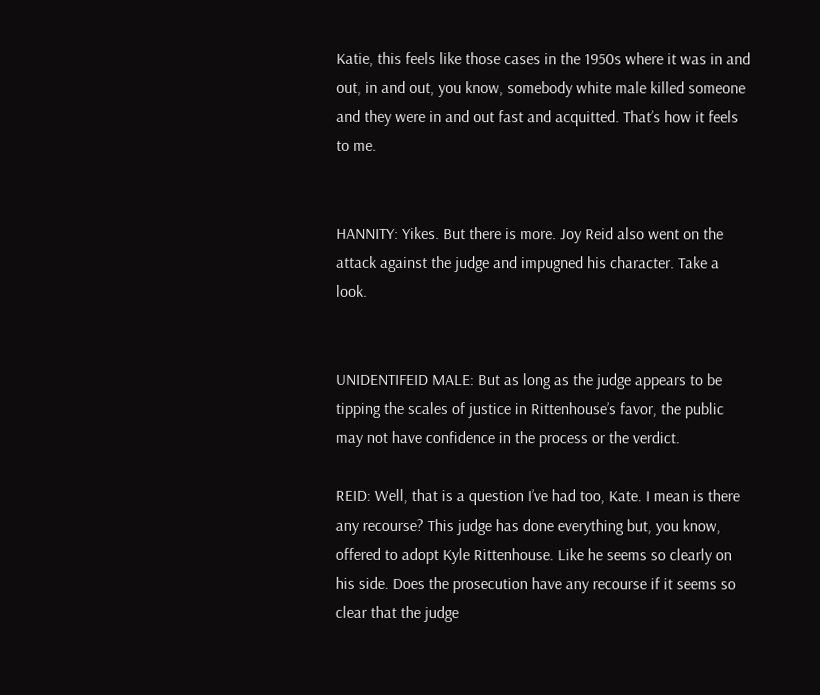Katie, this feels like those cases in the 1950s where it was in and out, in and out, you know, somebody white male killed someone and they were in and out fast and acquitted. That’s how it feels to me.


HANNITY: Yikes. But there is more. Joy Reid also went on the attack against the judge and impugned his character. Take a look.


UNIDENTIFEID MALE: But as long as the judge appears to be tipping the scales of justice in Rittenhouse’s favor, the public may not have confidence in the process or the verdict.

REID: Well, that is a question I’ve had too, Kate. I mean is there any recourse? This judge has done everything but, you know, offered to adopt Kyle Rittenhouse. Like he seems so clearly on his side. Does the prosecution have any recourse if it seems so clear that the judge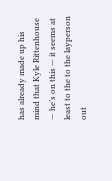has already made up his mind that Kyle Rittenhouse — he’s on this — it seems at least to the to the layperson out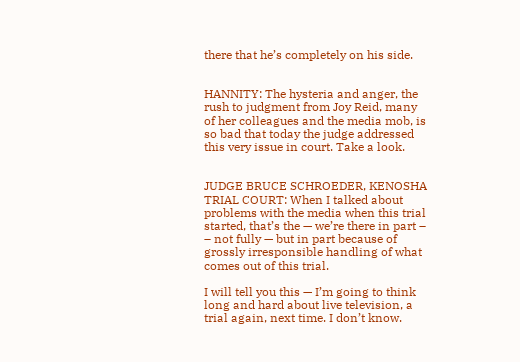there that he’s completely on his side.


HANNITY: The hysteria and anger, the rush to judgment from Joy Reid, many of her colleagues and the media mob, is so bad that today the judge addressed this very issue in court. Take a look.


JUDGE BRUCE SCHROEDER, KENOSHA TRIAL COURT: When I talked about problems with the media when this trial started, that’s the — we’re there in part – – not fully — but in part because of grossly irresponsible handling of what comes out of this trial.

I will tell you this — I’m going to think long and hard about live television, a trial again, next time. I don’t know.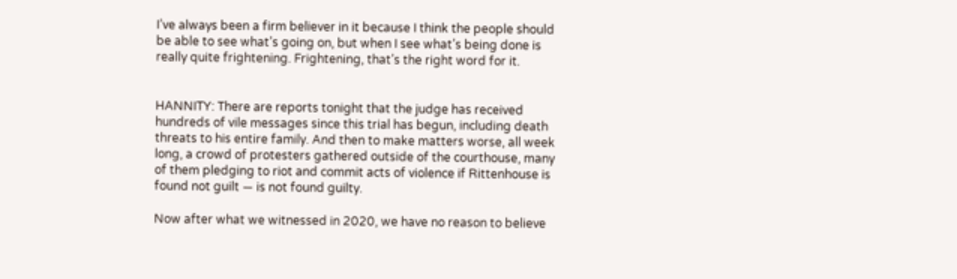I’ve always been a firm believer in it because I think the people should be able to see what’s going on, but when I see what’s being done is really quite frightening. Frightening, that’s the right word for it.


HANNITY: There are reports tonight that the judge has received hundreds of vile messages since this trial has begun, including death threats to his entire family. And then to make matters worse, all week long, a crowd of protesters gathered outside of the courthouse, many of them pledging to riot and commit acts of violence if Rittenhouse is found not guilt — is not found guilty.

Now after what we witnessed in 2020, we have no reason to believe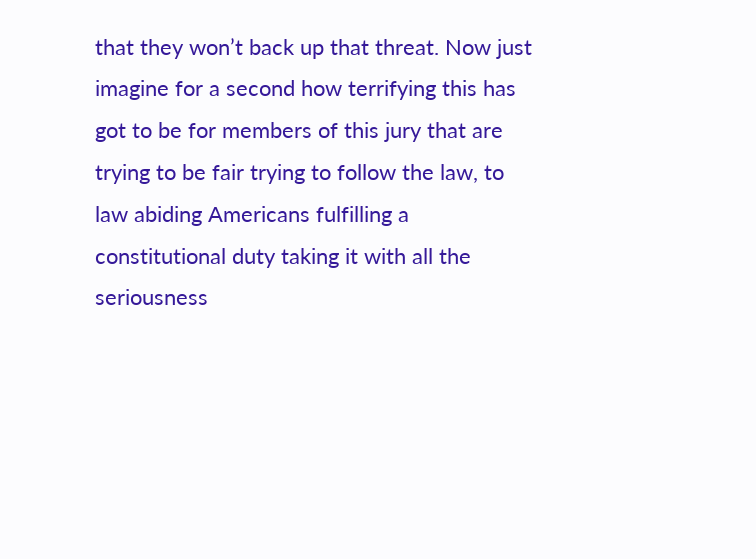that they won’t back up that threat. Now just imagine for a second how terrifying this has got to be for members of this jury that are trying to be fair trying to follow the law, to law abiding Americans fulfilling a constitutional duty taking it with all the seriousness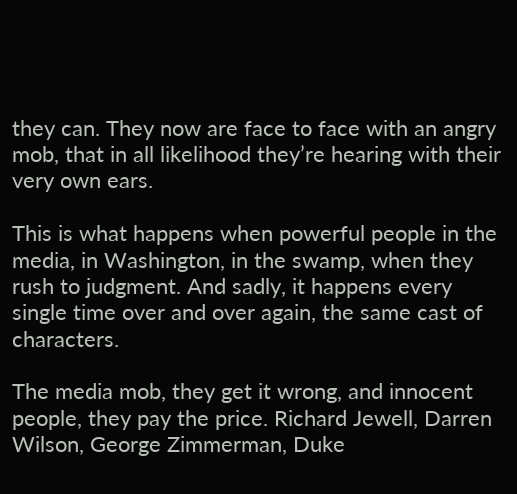they can. They now are face to face with an angry mob, that in all likelihood they’re hearing with their very own ears.

This is what happens when powerful people in the media, in Washington, in the swamp, when they rush to judgment. And sadly, it happens every single time over and over again, the same cast of characters.

The media mob, they get it wrong, and innocent people, they pay the price. Richard Jewell, Darren Wilson, George Zimmerman, Duke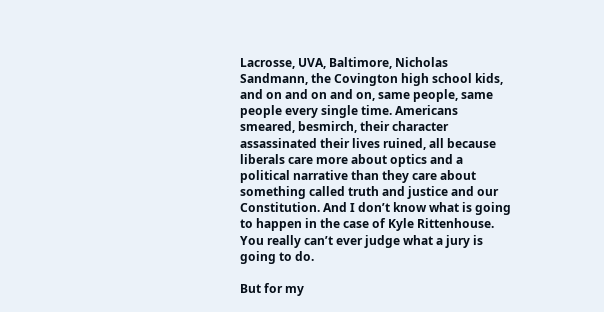Lacrosse, UVA, Baltimore, Nicholas Sandmann, the Covington high school kids, and on and on and on, same people, same people every single time. Americans smeared, besmirch, their character assassinated their lives ruined, all because liberals care more about optics and a political narrative than they care about something called truth and justice and our Constitution. And I don’t know what is going to happen in the case of Kyle Rittenhouse. You really can’t ever judge what a jury is going to do.

But for my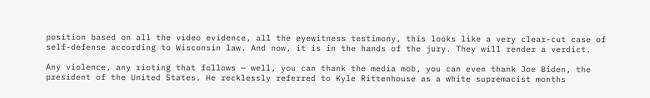position based on all the video evidence, all the eyewitness testimony, this looks like a very clear-cut case of self-defense according to Wisconsin law. And now, it is in the hands of the jury. They will render a verdict.

Any violence, any rioting that follows — well, you can thank the media mob, you can even thank Joe Biden, the president of the United States. He recklessly referred to Kyle Rittenhouse as a white supremacist months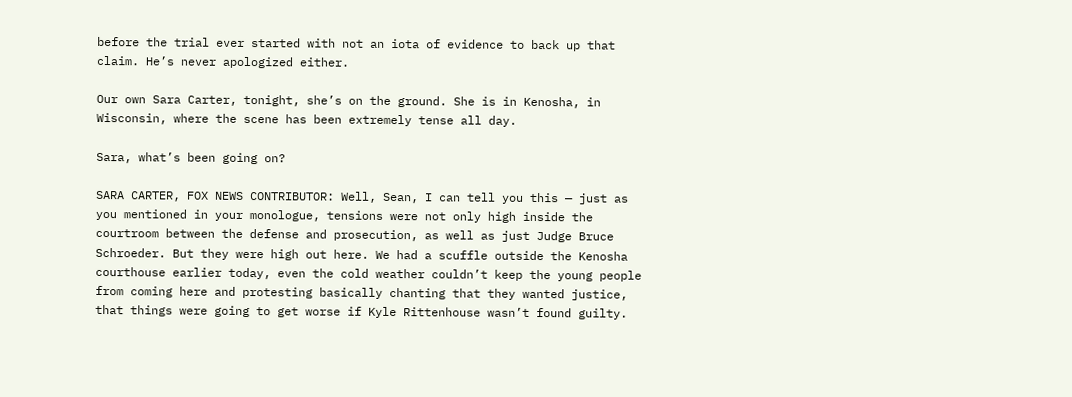before the trial ever started with not an iota of evidence to back up that claim. He’s never apologized either.

Our own Sara Carter, tonight, she’s on the ground. She is in Kenosha, in Wisconsin, where the scene has been extremely tense all day.

Sara, what’s been going on?

SARA CARTER, FOX NEWS CONTRIBUTOR: Well, Sean, I can tell you this — just as you mentioned in your monologue, tensions were not only high inside the courtroom between the defense and prosecution, as well as just Judge Bruce Schroeder. But they were high out here. We had a scuffle outside the Kenosha courthouse earlier today, even the cold weather couldn’t keep the young people from coming here and protesting basically chanting that they wanted justice, that things were going to get worse if Kyle Rittenhouse wasn’t found guilty.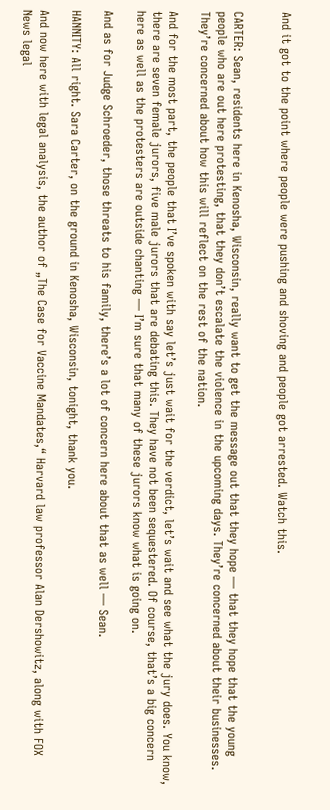And it got to the point where people were pushing and shoving and people got arrested. Watch this.


CARTER: Sean, residents here in Kenosha, Wisconsin, really want to get the message out that they hope — that they hope that the young people who are out here protesting, that they don’t escalate the violence in the upcoming days. They’re concerned about their businesses. They’re concerned about how this will reflect on the rest of the nation.

And for the most part, the people that I’ve spoken with say let’s just wait for the verdict, let’s wait and see what the jury does. You know, there are seven female jurors, five male jurors that are debating this. They have not been sequestered. Of course, that’s a big concern here as well as the protesters are outside chanting — I’m sure that many of these jurors know what is going on.

And as for Judge Schroeder, those threats to his family, there’s a lot of concern here about that as well — Sean.

HANNITY: All right. Sara Carter, on the ground in Kenosha, Wisconsin, tonight, thank you.

And now here with legal analysis, the author of „The Case for Vaccine Mandates,“ Harvard law professor Alan Dershowitz, along with FOX News legal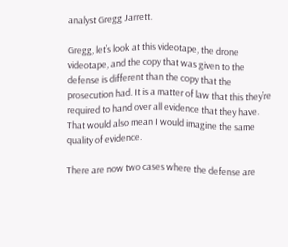analyst Gregg Jarrett.

Gregg, let’s look at this videotape, the drone videotape, and the copy that was given to the defense is different than the copy that the prosecution had. It is a matter of law that this they’re required to hand over all evidence that they have. That would also mean I would imagine the same quality of evidence.

There are now two cases where the defense are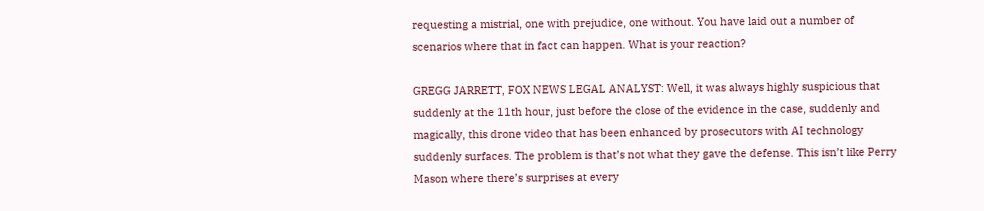requesting a mistrial, one with prejudice, one without. You have laid out a number of scenarios where that in fact can happen. What is your reaction?

GREGG JARRETT, FOX NEWS LEGAL ANALYST: Well, it was always highly suspicious that suddenly at the 11th hour, just before the close of the evidence in the case, suddenly and magically, this drone video that has been enhanced by prosecutors with AI technology suddenly surfaces. The problem is that’s not what they gave the defense. This isn’t like Perry Mason where there’s surprises at every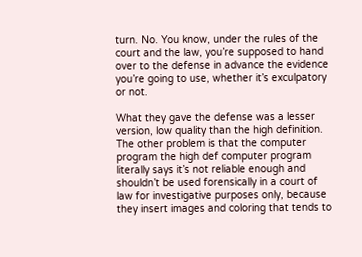turn. No. You know, under the rules of the court and the law, you’re supposed to hand over to the defense in advance the evidence you’re going to use, whether it’s exculpatory or not.

What they gave the defense was a lesser version, low quality than the high definition. The other problem is that the computer program the high def computer program literally says it’s not reliable enough and shouldn’t be used forensically in a court of law for investigative purposes only, because they insert images and coloring that tends to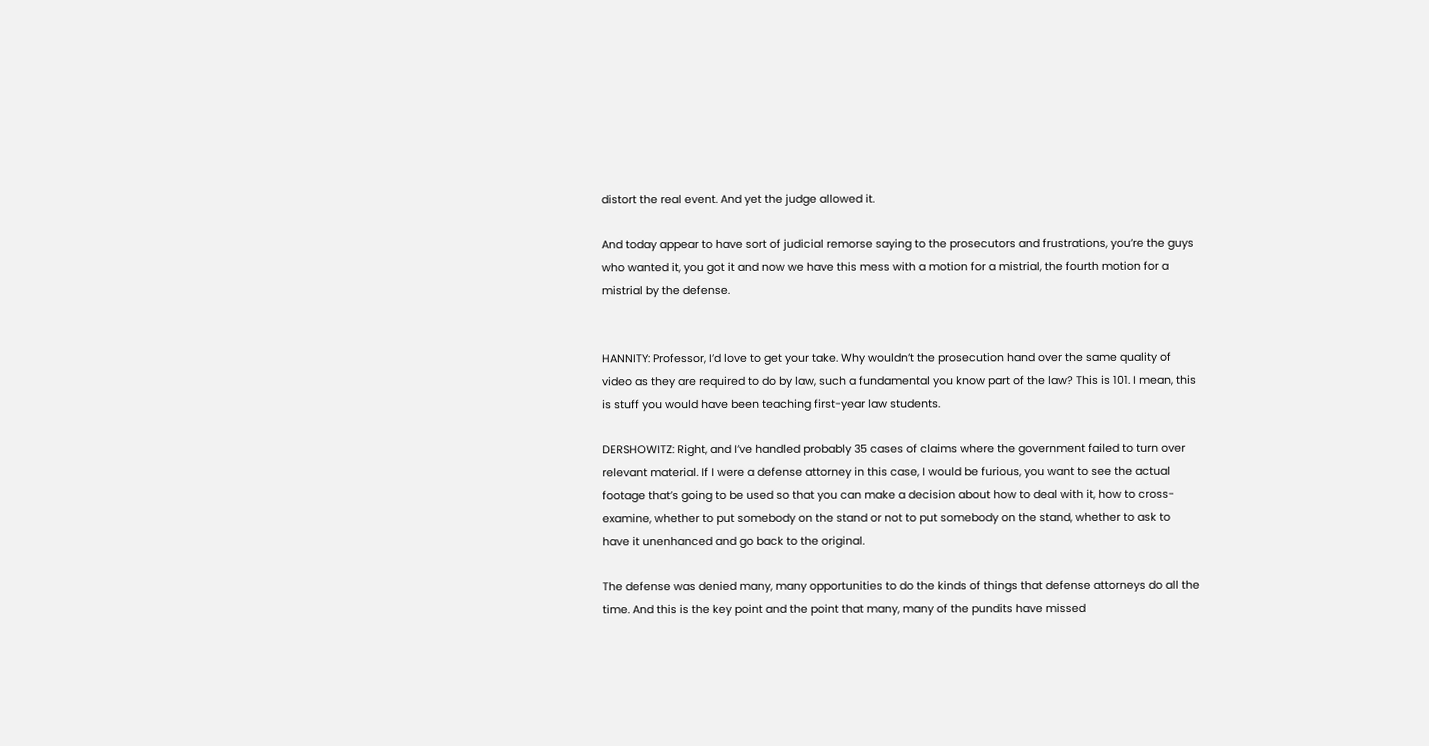distort the real event. And yet the judge allowed it.

And today appear to have sort of judicial remorse saying to the prosecutors and frustrations, you’re the guys who wanted it, you got it and now we have this mess with a motion for a mistrial, the fourth motion for a mistrial by the defense.


HANNITY: Professor, I’d love to get your take. Why wouldn’t the prosecution hand over the same quality of video as they are required to do by law, such a fundamental you know part of the law? This is 101. I mean, this is stuff you would have been teaching first-year law students.

DERSHOWITZ: Right, and I’ve handled probably 35 cases of claims where the government failed to turn over relevant material. If I were a defense attorney in this case, I would be furious, you want to see the actual footage that’s going to be used so that you can make a decision about how to deal with it, how to cross-examine, whether to put somebody on the stand or not to put somebody on the stand, whether to ask to have it unenhanced and go back to the original.

The defense was denied many, many opportunities to do the kinds of things that defense attorneys do all the time. And this is the key point and the point that many, many of the pundits have missed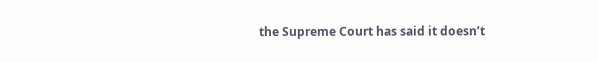the Supreme Court has said it doesn’t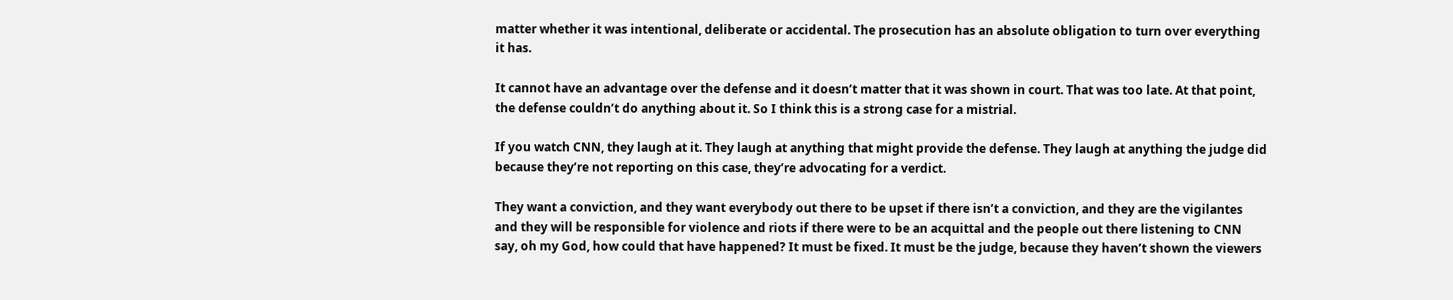matter whether it was intentional, deliberate or accidental. The prosecution has an absolute obligation to turn over everything it has.

It cannot have an advantage over the defense and it doesn’t matter that it was shown in court. That was too late. At that point, the defense couldn’t do anything about it. So I think this is a strong case for a mistrial.

If you watch CNN, they laugh at it. They laugh at anything that might provide the defense. They laugh at anything the judge did because they’re not reporting on this case, they’re advocating for a verdict.

They want a conviction, and they want everybody out there to be upset if there isn’t a conviction, and they are the vigilantes and they will be responsible for violence and riots if there were to be an acquittal and the people out there listening to CNN say, oh my God, how could that have happened? It must be fixed. It must be the judge, because they haven’t shown the viewers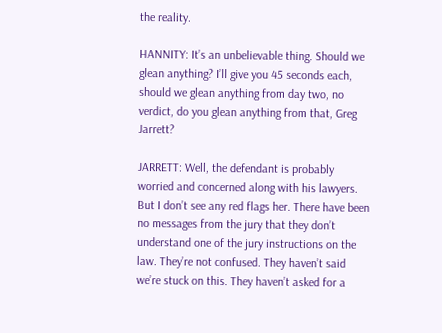the reality.

HANNITY: It’s an unbelievable thing. Should we glean anything? I’ll give you 45 seconds each, should we glean anything from day two, no verdict, do you glean anything from that, Greg Jarrett?

JARRETT: Well, the defendant is probably worried and concerned along with his lawyers. But I don’t see any red flags her. There have been no messages from the jury that they don’t understand one of the jury instructions on the law. They’re not confused. They haven’t said we’re stuck on this. They haven’t asked for a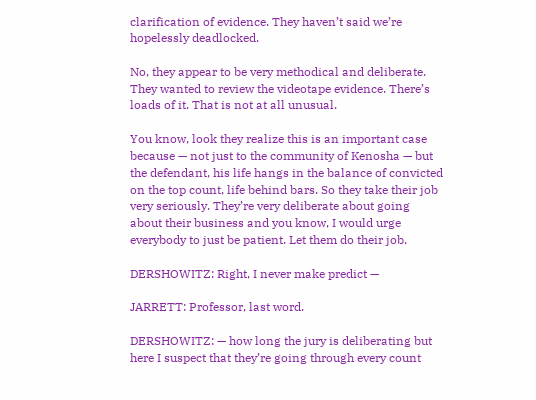clarification of evidence. They haven’t said we’re hopelessly deadlocked.

No, they appear to be very methodical and deliberate. They wanted to review the videotape evidence. There’s loads of it. That is not at all unusual.

You know, look they realize this is an important case because — not just to the community of Kenosha — but the defendant, his life hangs in the balance of convicted on the top count, life behind bars. So they take their job very seriously. They’re very deliberate about going about their business and you know, I would urge everybody to just be patient. Let them do their job.

DERSHOWITZ: Right, I never make predict —

JARRETT: Professor, last word.

DERSHOWITZ: — how long the jury is deliberating but here I suspect that they’re going through every count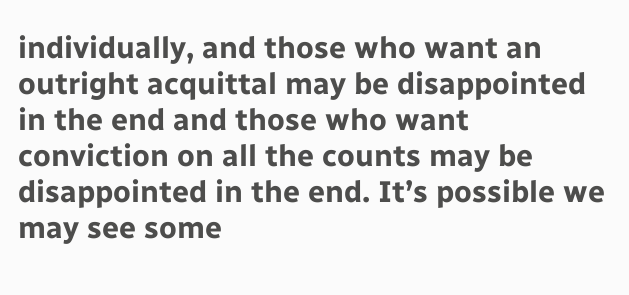individually, and those who want an outright acquittal may be disappointed in the end and those who want conviction on all the counts may be disappointed in the end. It’s possible we may see some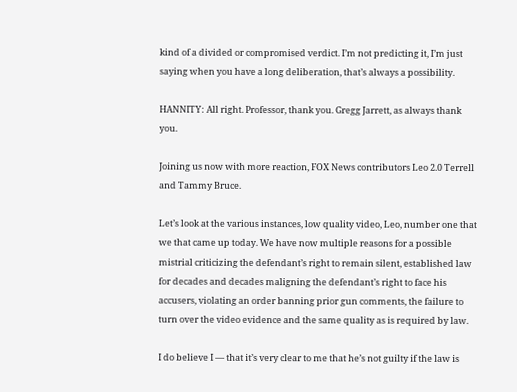kind of a divided or compromised verdict. I’m not predicting it, I’m just saying when you have a long deliberation, that’s always a possibility.

HANNITY: All right. Professor, thank you. Gregg Jarrett, as always thank you.

Joining us now with more reaction, FOX News contributors Leo 2.0 Terrell and Tammy Bruce.

Let’s look at the various instances, low quality video, Leo, number one that we that came up today. We have now multiple reasons for a possible mistrial criticizing the defendant’s right to remain silent, established law for decades and decades maligning the defendant’s right to face his accusers, violating an order banning prior gun comments, the failure to turn over the video evidence and the same quality as is required by law.

I do believe I — that it’s very clear to me that he’s not guilty if the law is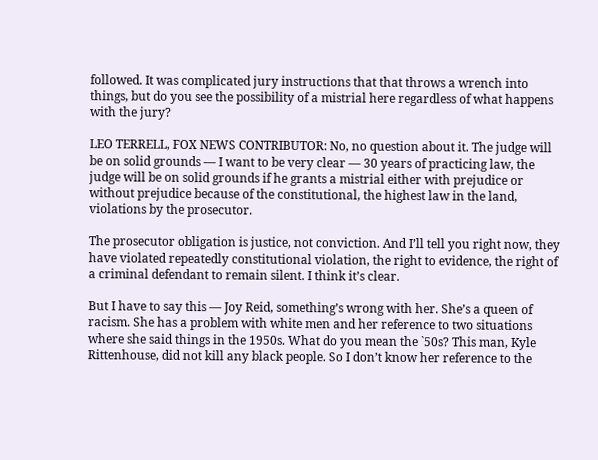followed. It was complicated jury instructions that that throws a wrench into things, but do you see the possibility of a mistrial here regardless of what happens with the jury?

LEO TERRELL, FOX NEWS CONTRIBUTOR: No, no question about it. The judge will be on solid grounds — I want to be very clear — 30 years of practicing law, the judge will be on solid grounds if he grants a mistrial either with prejudice or without prejudice because of the constitutional, the highest law in the land, violations by the prosecutor.

The prosecutor obligation is justice, not conviction. And I’ll tell you right now, they have violated repeatedly constitutional violation, the right to evidence, the right of a criminal defendant to remain silent. I think it’s clear.

But I have to say this — Joy Reid, something’s wrong with her. She’s a queen of racism. She has a problem with white men and her reference to two situations where she said things in the 1950s. What do you mean the `50s? This man, Kyle Rittenhouse, did not kill any black people. So I don’t know her reference to the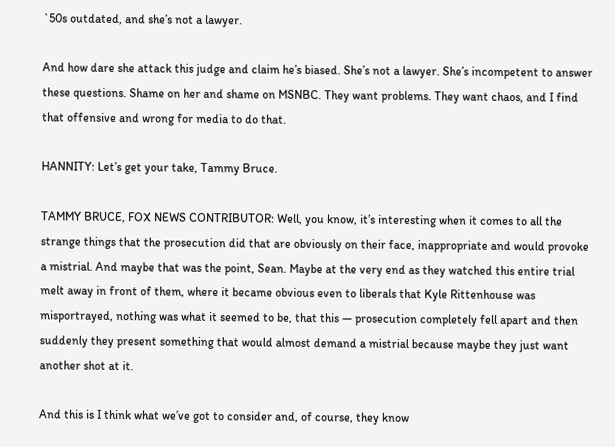`50s outdated, and she’s not a lawyer.

And how dare she attack this judge and claim he’s biased. She’s not a lawyer. She’s incompetent to answer these questions. Shame on her and shame on MSNBC. They want problems. They want chaos, and I find that offensive and wrong for media to do that.

HANNITY: Let’s get your take, Tammy Bruce.

TAMMY BRUCE, FOX NEWS CONTRIBUTOR: Well, you know, it’s interesting when it comes to all the strange things that the prosecution did that are obviously on their face, inappropriate and would provoke a mistrial. And maybe that was the point, Sean. Maybe at the very end as they watched this entire trial melt away in front of them, where it became obvious even to liberals that Kyle Rittenhouse was misportrayed, nothing was what it seemed to be, that this — prosecution completely fell apart and then suddenly they present something that would almost demand a mistrial because maybe they just want another shot at it.

And this is I think what we’ve got to consider and, of course, they know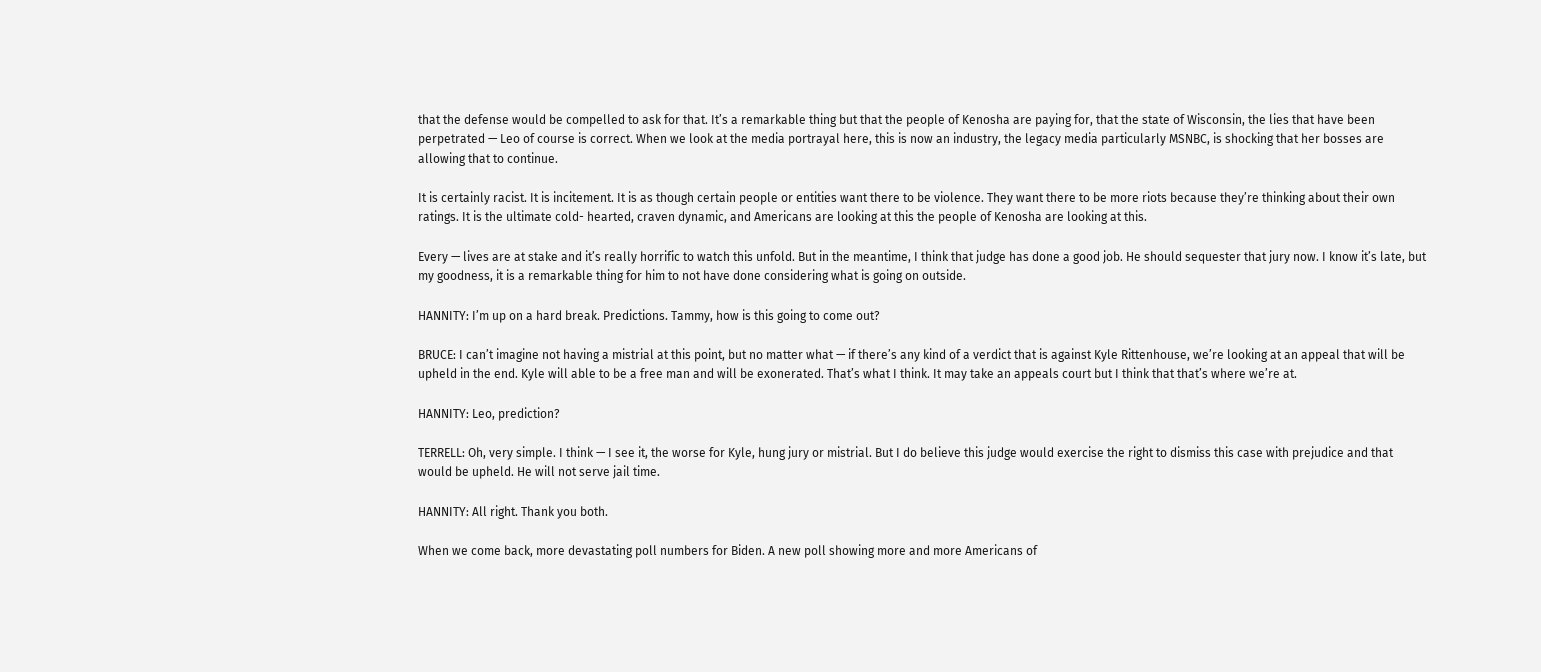that the defense would be compelled to ask for that. It’s a remarkable thing but that the people of Kenosha are paying for, that the state of Wisconsin, the lies that have been perpetrated — Leo of course is correct. When we look at the media portrayal here, this is now an industry, the legacy media particularly MSNBC, is shocking that her bosses are allowing that to continue.

It is certainly racist. It is incitement. It is as though certain people or entities want there to be violence. They want there to be more riots because they’re thinking about their own ratings. It is the ultimate cold- hearted, craven dynamic, and Americans are looking at this the people of Kenosha are looking at this.

Every — lives are at stake and it’s really horrific to watch this unfold. But in the meantime, I think that judge has done a good job. He should sequester that jury now. I know it’s late, but my goodness, it is a remarkable thing for him to not have done considering what is going on outside.

HANNITY: I’m up on a hard break. Predictions. Tammy, how is this going to come out?

BRUCE: I can’t imagine not having a mistrial at this point, but no matter what — if there’s any kind of a verdict that is against Kyle Rittenhouse, we’re looking at an appeal that will be upheld in the end. Kyle will able to be a free man and will be exonerated. That’s what I think. It may take an appeals court but I think that that’s where we’re at.

HANNITY: Leo, prediction?

TERRELL: Oh, very simple. I think — I see it, the worse for Kyle, hung jury or mistrial. But I do believe this judge would exercise the right to dismiss this case with prejudice and that would be upheld. He will not serve jail time.

HANNITY: All right. Thank you both.

When we come back, more devastating poll numbers for Biden. A new poll showing more and more Americans of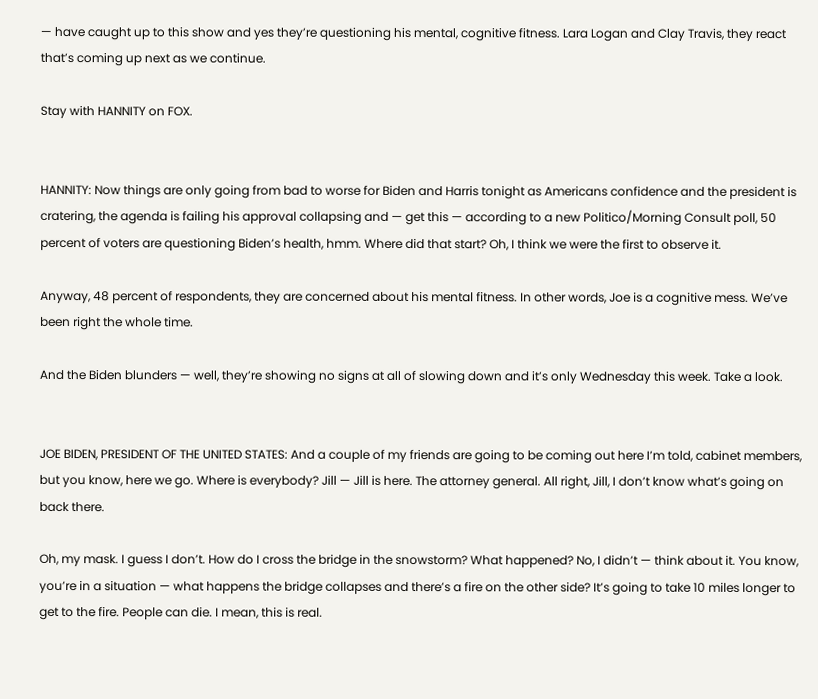— have caught up to this show and yes they’re questioning his mental, cognitive fitness. Lara Logan and Clay Travis, they react that’s coming up next as we continue.

Stay with HANNITY on FOX.


HANNITY: Now things are only going from bad to worse for Biden and Harris tonight as Americans confidence and the president is cratering, the agenda is failing his approval collapsing and — get this — according to a new Politico/Morning Consult poll, 50 percent of voters are questioning Biden’s health, hmm. Where did that start? Oh, I think we were the first to observe it.

Anyway, 48 percent of respondents, they are concerned about his mental fitness. In other words, Joe is a cognitive mess. We’ve been right the whole time.

And the Biden blunders — well, they’re showing no signs at all of slowing down and it’s only Wednesday this week. Take a look.


JOE BIDEN, PRESIDENT OF THE UNITED STATES: And a couple of my friends are going to be coming out here I’m told, cabinet members, but you know, here we go. Where is everybody? Jill — Jill is here. The attorney general. All right, Jill, I don’t know what’s going on back there.

Oh, my mask. I guess I don’t. How do I cross the bridge in the snowstorm? What happened? No, I didn’t — think about it. You know, you’re in a situation — what happens the bridge collapses and there’s a fire on the other side? It’s going to take 10 miles longer to get to the fire. People can die. I mean, this is real.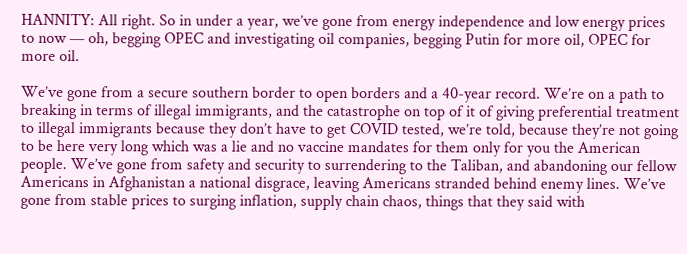HANNITY: All right. So in under a year, we’ve gone from energy independence and low energy prices to now — oh, begging OPEC and investigating oil companies, begging Putin for more oil, OPEC for more oil.

We’ve gone from a secure southern border to open borders and a 40-year record. We’re on a path to breaking in terms of illegal immigrants, and the catastrophe on top of it of giving preferential treatment to illegal immigrants because they don’t have to get COVID tested, we’re told, because they’re not going to be here very long which was a lie and no vaccine mandates for them only for you the American people. We’ve gone from safety and security to surrendering to the Taliban, and abandoning our fellow Americans in Afghanistan a national disgrace, leaving Americans stranded behind enemy lines. We’ve gone from stable prices to surging inflation, supply chain chaos, things that they said with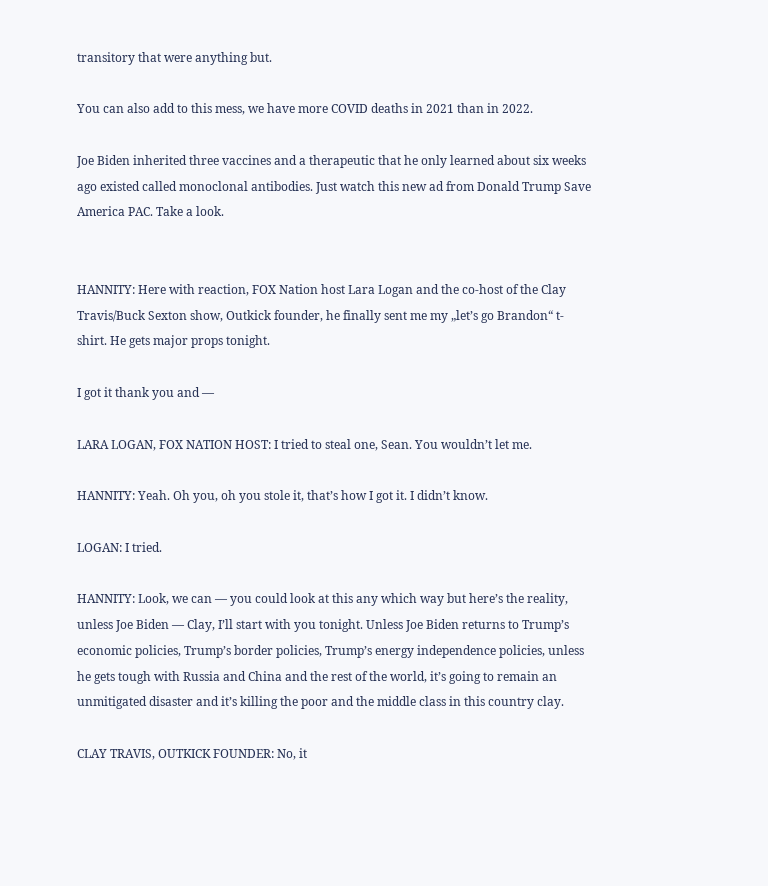transitory that were anything but.

You can also add to this mess, we have more COVID deaths in 2021 than in 2022.

Joe Biden inherited three vaccines and a therapeutic that he only learned about six weeks ago existed called monoclonal antibodies. Just watch this new ad from Donald Trump Save America PAC. Take a look.


HANNITY: Here with reaction, FOX Nation host Lara Logan and the co-host of the Clay Travis/Buck Sexton show, Outkick founder, he finally sent me my „let’s go Brandon“ t-shirt. He gets major props tonight.

I got it thank you and —

LARA LOGAN, FOX NATION HOST: I tried to steal one, Sean. You wouldn’t let me.

HANNITY: Yeah. Oh you, oh you stole it, that’s how I got it. I didn’t know.

LOGAN: I tried.

HANNITY: Look, we can — you could look at this any which way but here’s the reality, unless Joe Biden — Clay, I’ll start with you tonight. Unless Joe Biden returns to Trump’s economic policies, Trump’s border policies, Trump’s energy independence policies, unless he gets tough with Russia and China and the rest of the world, it’s going to remain an unmitigated disaster and it’s killing the poor and the middle class in this country clay.

CLAY TRAVIS, OUTKICK FOUNDER: No, it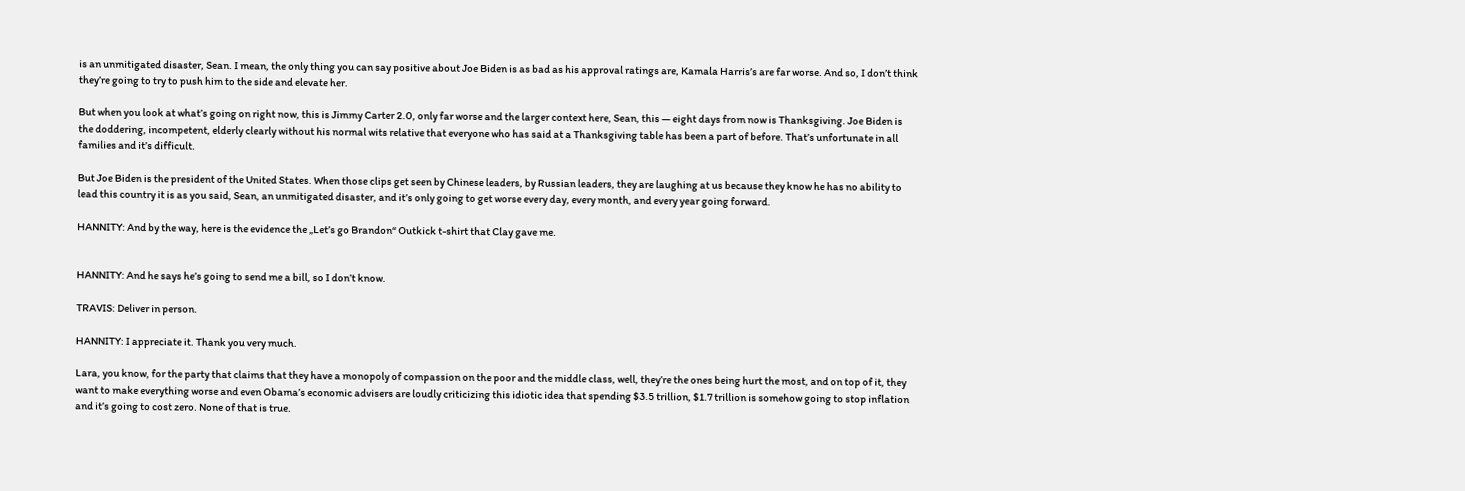is an unmitigated disaster, Sean. I mean, the only thing you can say positive about Joe Biden is as bad as his approval ratings are, Kamala Harris’s are far worse. And so, I don’t think they’re going to try to push him to the side and elevate her.

But when you look at what’s going on right now, this is Jimmy Carter 2.0, only far worse and the larger context here, Sean, this — eight days from now is Thanksgiving. Joe Biden is the doddering, incompetent, elderly clearly without his normal wits relative that everyone who has said at a Thanksgiving table has been a part of before. That’s unfortunate in all families and it’s difficult.

But Joe Biden is the president of the United States. When those clips get seen by Chinese leaders, by Russian leaders, they are laughing at us because they know he has no ability to lead this country it is as you said, Sean, an unmitigated disaster, and it’s only going to get worse every day, every month, and every year going forward.

HANNITY: And by the way, here is the evidence the „Let’s go Brandon“ Outkick t-shirt that Clay gave me.


HANNITY: And he says he’s going to send me a bill, so I don’t know.

TRAVIS: Deliver in person.

HANNITY: I appreciate it. Thank you very much.

Lara, you know, for the party that claims that they have a monopoly of compassion on the poor and the middle class, well, they’re the ones being hurt the most, and on top of it, they want to make everything worse and even Obama’s economic advisers are loudly criticizing this idiotic idea that spending $3.5 trillion, $1.7 trillion is somehow going to stop inflation and it’s going to cost zero. None of that is true.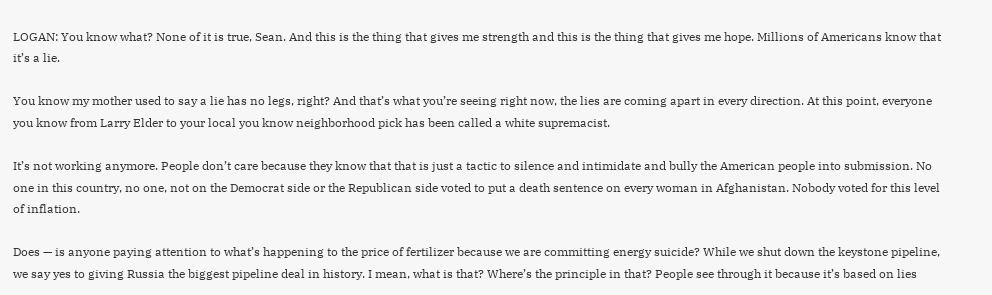LOGAN: You know what? None of it is true, Sean. And this is the thing that gives me strength and this is the thing that gives me hope. Millions of Americans know that it’s a lie.

You know my mother used to say a lie has no legs, right? And that’s what you’re seeing right now, the lies are coming apart in every direction. At this point, everyone you know from Larry Elder to your local you know neighborhood pick has been called a white supremacist.

It’s not working anymore. People don’t care because they know that that is just a tactic to silence and intimidate and bully the American people into submission. No one in this country, no one, not on the Democrat side or the Republican side voted to put a death sentence on every woman in Afghanistan. Nobody voted for this level of inflation.

Does — is anyone paying attention to what’s happening to the price of fertilizer because we are committing energy suicide? While we shut down the keystone pipeline, we say yes to giving Russia the biggest pipeline deal in history. I mean, what is that? Where’s the principle in that? People see through it because it’s based on lies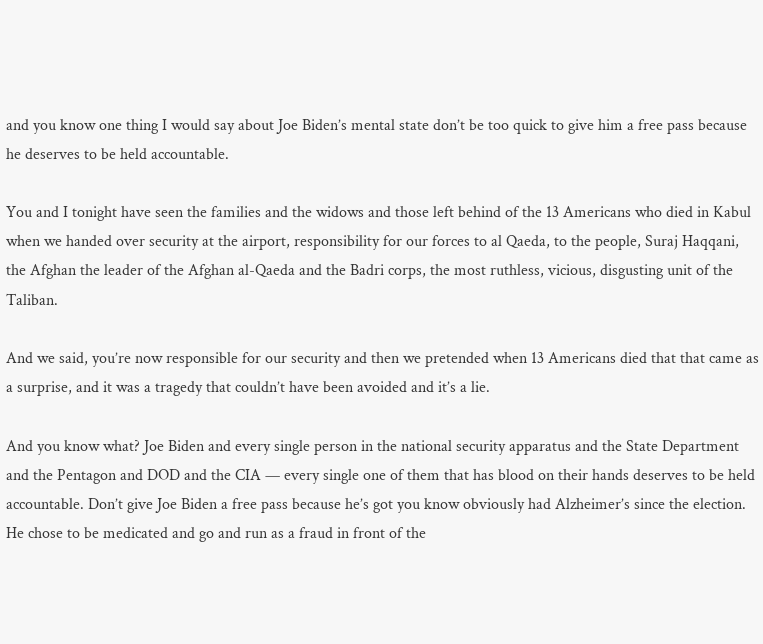and you know one thing I would say about Joe Biden’s mental state don’t be too quick to give him a free pass because he deserves to be held accountable.

You and I tonight have seen the families and the widows and those left behind of the 13 Americans who died in Kabul when we handed over security at the airport, responsibility for our forces to al Qaeda, to the people, Suraj Haqqani, the Afghan the leader of the Afghan al-Qaeda and the Badri corps, the most ruthless, vicious, disgusting unit of the Taliban.

And we said, you’re now responsible for our security and then we pretended when 13 Americans died that that came as a surprise, and it was a tragedy that couldn’t have been avoided and it’s a lie.

And you know what? Joe Biden and every single person in the national security apparatus and the State Department and the Pentagon and DOD and the CIA — every single one of them that has blood on their hands deserves to be held accountable. Don’t give Joe Biden a free pass because he’s got you know obviously had Alzheimer’s since the election. He chose to be medicated and go and run as a fraud in front of the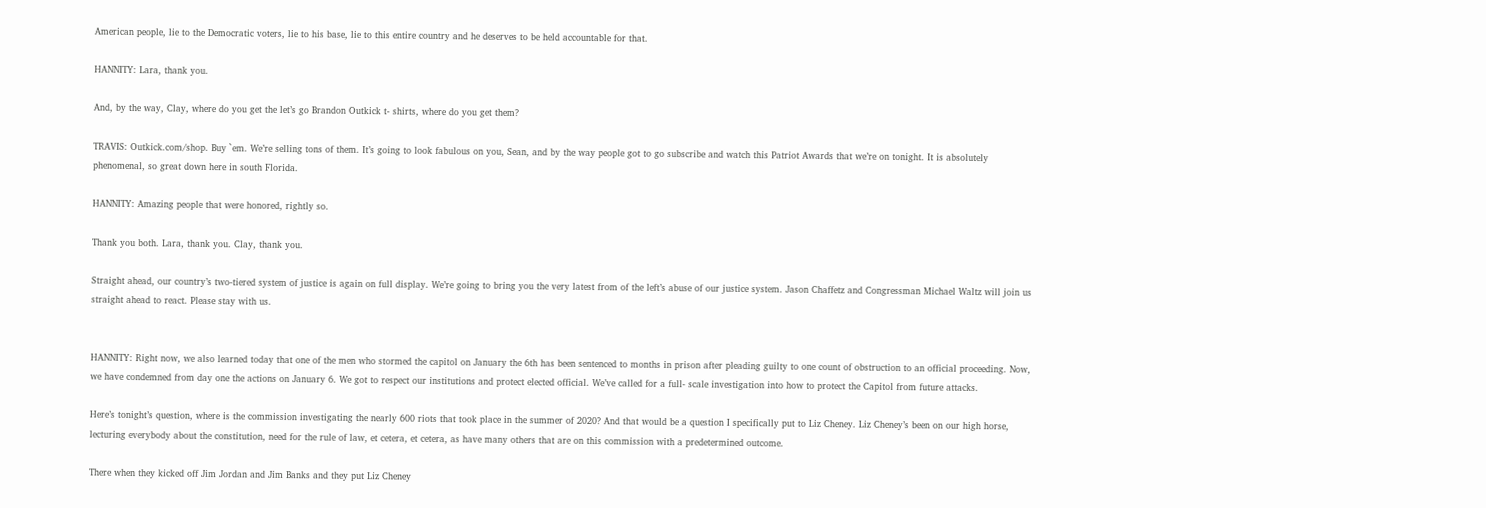American people, lie to the Democratic voters, lie to his base, lie to this entire country and he deserves to be held accountable for that.

HANNITY: Lara, thank you.

And, by the way, Clay, where do you get the let’s go Brandon Outkick t- shirts, where do you get them?

TRAVIS: Outkick.com/shop. Buy `em. We’re selling tons of them. It’s going to look fabulous on you, Sean, and by the way people got to go subscribe and watch this Patriot Awards that we’re on tonight. It is absolutely phenomenal, so great down here in south Florida.

HANNITY: Amazing people that were honored, rightly so.

Thank you both. Lara, thank you. Clay, thank you.

Straight ahead, our country’s two-tiered system of justice is again on full display. We’re going to bring you the very latest from of the left’s abuse of our justice system. Jason Chaffetz and Congressman Michael Waltz will join us straight ahead to react. Please stay with us.


HANNITY: Right now, we also learned today that one of the men who stormed the capitol on January the 6th has been sentenced to months in prison after pleading guilty to one count of obstruction to an official proceeding. Now, we have condemned from day one the actions on January 6. We got to respect our institutions and protect elected official. We’ve called for a full- scale investigation into how to protect the Capitol from future attacks.

Here’s tonight’s question, where is the commission investigating the nearly 600 riots that took place in the summer of 2020? And that would be a question I specifically put to Liz Cheney. Liz Cheney’s been on our high horse, lecturing everybody about the constitution, need for the rule of law, et cetera, et cetera, as have many others that are on this commission with a predetermined outcome.

There when they kicked off Jim Jordan and Jim Banks and they put Liz Cheney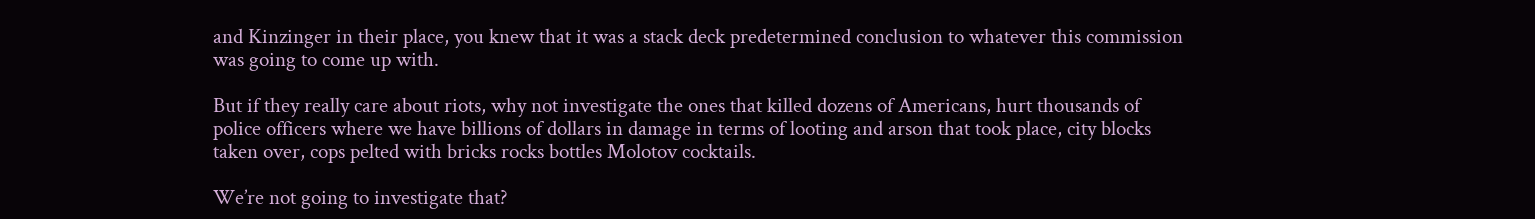and Kinzinger in their place, you knew that it was a stack deck predetermined conclusion to whatever this commission was going to come up with.

But if they really care about riots, why not investigate the ones that killed dozens of Americans, hurt thousands of police officers where we have billions of dollars in damage in terms of looting and arson that took place, city blocks taken over, cops pelted with bricks rocks bottles Molotov cocktails.

We’re not going to investigate that?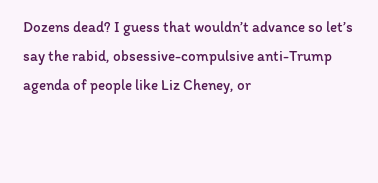Dozens dead? I guess that wouldn’t advance so let’s say the rabid, obsessive-compulsive anti-Trump agenda of people like Liz Cheney, or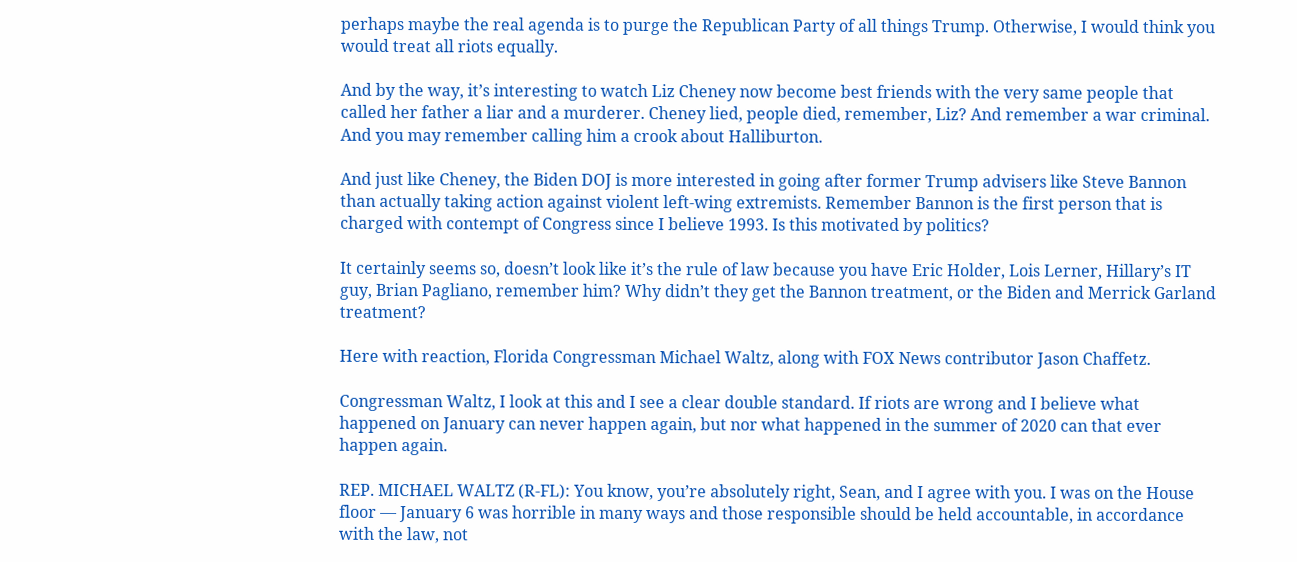perhaps maybe the real agenda is to purge the Republican Party of all things Trump. Otherwise, I would think you would treat all riots equally.

And by the way, it’s interesting to watch Liz Cheney now become best friends with the very same people that called her father a liar and a murderer. Cheney lied, people died, remember, Liz? And remember a war criminal. And you may remember calling him a crook about Halliburton.

And just like Cheney, the Biden DOJ is more interested in going after former Trump advisers like Steve Bannon than actually taking action against violent left-wing extremists. Remember Bannon is the first person that is charged with contempt of Congress since I believe 1993. Is this motivated by politics?

It certainly seems so, doesn’t look like it’s the rule of law because you have Eric Holder, Lois Lerner, Hillary’s IT guy, Brian Pagliano, remember him? Why didn’t they get the Bannon treatment, or the Biden and Merrick Garland treatment?

Here with reaction, Florida Congressman Michael Waltz, along with FOX News contributor Jason Chaffetz.

Congressman Waltz, I look at this and I see a clear double standard. If riots are wrong and I believe what happened on January can never happen again, but nor what happened in the summer of 2020 can that ever happen again.

REP. MICHAEL WALTZ (R-FL): You know, you’re absolutely right, Sean, and I agree with you. I was on the House floor — January 6 was horrible in many ways and those responsible should be held accountable, in accordance with the law, not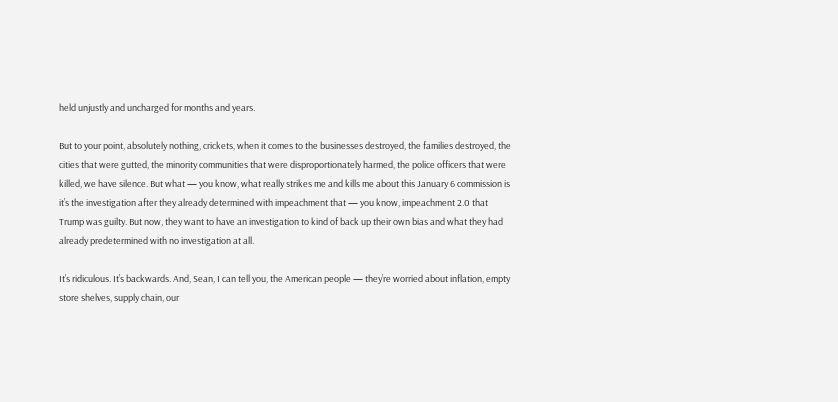held unjustly and uncharged for months and years.

But to your point, absolutely nothing, crickets, when it comes to the businesses destroyed, the families destroyed, the cities that were gutted, the minority communities that were disproportionately harmed, the police officers that were killed, we have silence. But what — you know, what really strikes me and kills me about this January 6 commission is it’s the investigation after they already determined with impeachment that — you know, impeachment 2.0 that Trump was guilty. But now, they want to have an investigation to kind of back up their own bias and what they had already predetermined with no investigation at all.

It’s ridiculous. It’s backwards. And, Sean, I can tell you, the American people — they’re worried about inflation, empty store shelves, supply chain, our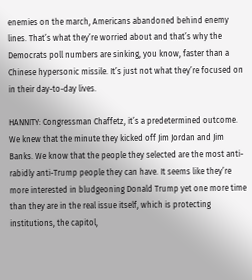enemies on the march, Americans abandoned behind enemy lines. That’s what they’re worried about and that’s why the Democrats poll numbers are sinking, you know, faster than a Chinese hypersonic missile. It’s just not what they’re focused on in their day-to-day lives.

HANNITY: Congressman Chaffetz, it’s a predetermined outcome. We knew that the minute they kicked off Jim Jordan and Jim Banks. We know that the people they selected are the most anti-rabidly anti-Trump people they can have. It seems like they’re more interested in bludgeoning Donald Trump yet one more time than they are in the real issue itself, which is protecting institutions, the capitol,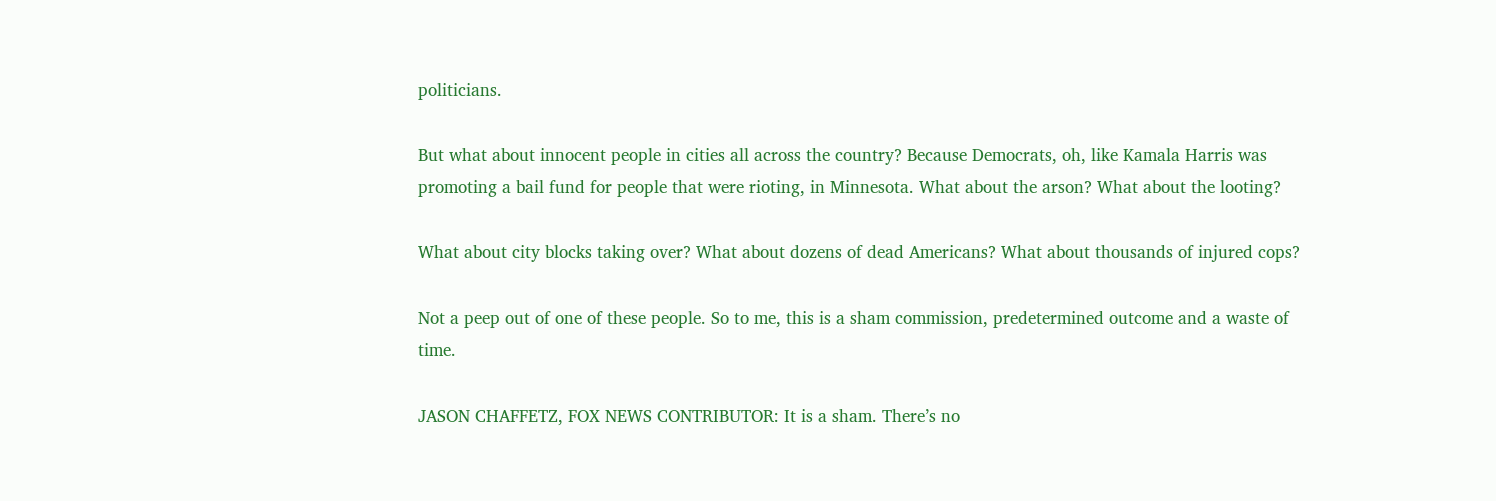politicians.

But what about innocent people in cities all across the country? Because Democrats, oh, like Kamala Harris was promoting a bail fund for people that were rioting, in Minnesota. What about the arson? What about the looting?

What about city blocks taking over? What about dozens of dead Americans? What about thousands of injured cops?

Not a peep out of one of these people. So to me, this is a sham commission, predetermined outcome and a waste of time.

JASON CHAFFETZ, FOX NEWS CONTRIBUTOR: It is a sham. There’s no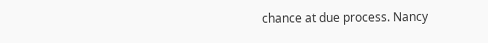chance at due process. Nancy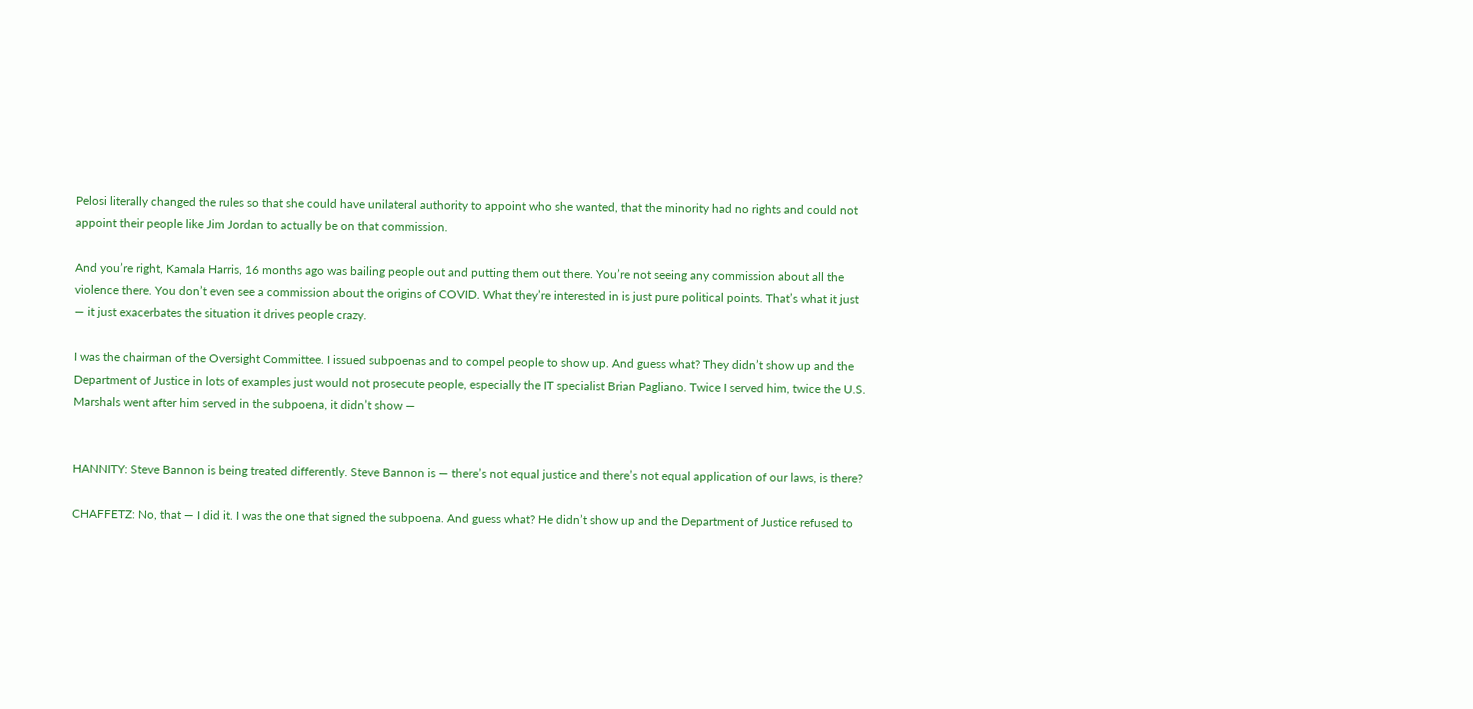Pelosi literally changed the rules so that she could have unilateral authority to appoint who she wanted, that the minority had no rights and could not appoint their people like Jim Jordan to actually be on that commission.

And you’re right, Kamala Harris, 16 months ago was bailing people out and putting them out there. You’re not seeing any commission about all the violence there. You don’t even see a commission about the origins of COVID. What they’re interested in is just pure political points. That’s what it just — it just exacerbates the situation it drives people crazy.

I was the chairman of the Oversight Committee. I issued subpoenas and to compel people to show up. And guess what? They didn’t show up and the Department of Justice in lots of examples just would not prosecute people, especially the IT specialist Brian Pagliano. Twice I served him, twice the U.S. Marshals went after him served in the subpoena, it didn’t show —


HANNITY: Steve Bannon is being treated differently. Steve Bannon is — there’s not equal justice and there’s not equal application of our laws, is there?

CHAFFETZ: No, that — I did it. I was the one that signed the subpoena. And guess what? He didn’t show up and the Department of Justice refused to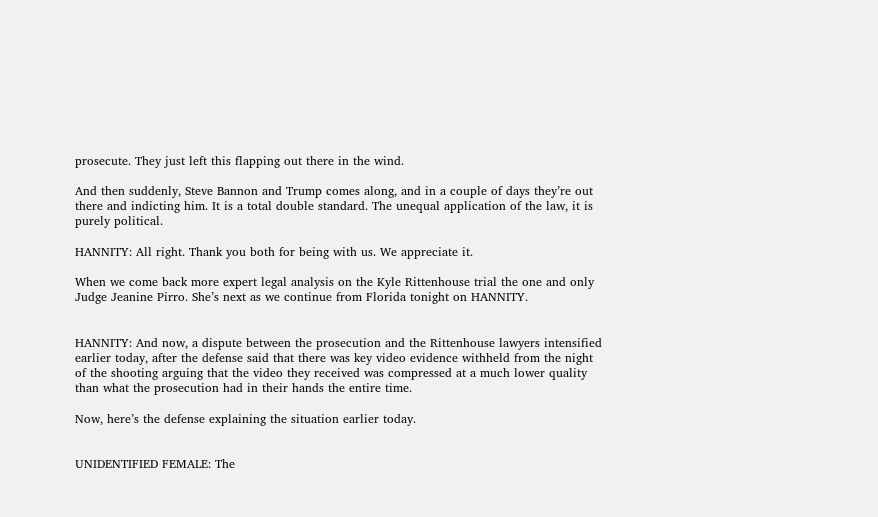prosecute. They just left this flapping out there in the wind.

And then suddenly, Steve Bannon and Trump comes along, and in a couple of days they’re out there and indicting him. It is a total double standard. The unequal application of the law, it is purely political.

HANNITY: All right. Thank you both for being with us. We appreciate it.

When we come back more expert legal analysis on the Kyle Rittenhouse trial the one and only Judge Jeanine Pirro. She’s next as we continue from Florida tonight on HANNITY.


HANNITY: And now, a dispute between the prosecution and the Rittenhouse lawyers intensified earlier today, after the defense said that there was key video evidence withheld from the night of the shooting arguing that the video they received was compressed at a much lower quality than what the prosecution had in their hands the entire time.

Now, here’s the defense explaining the situation earlier today.


UNIDENTIFIED FEMALE: The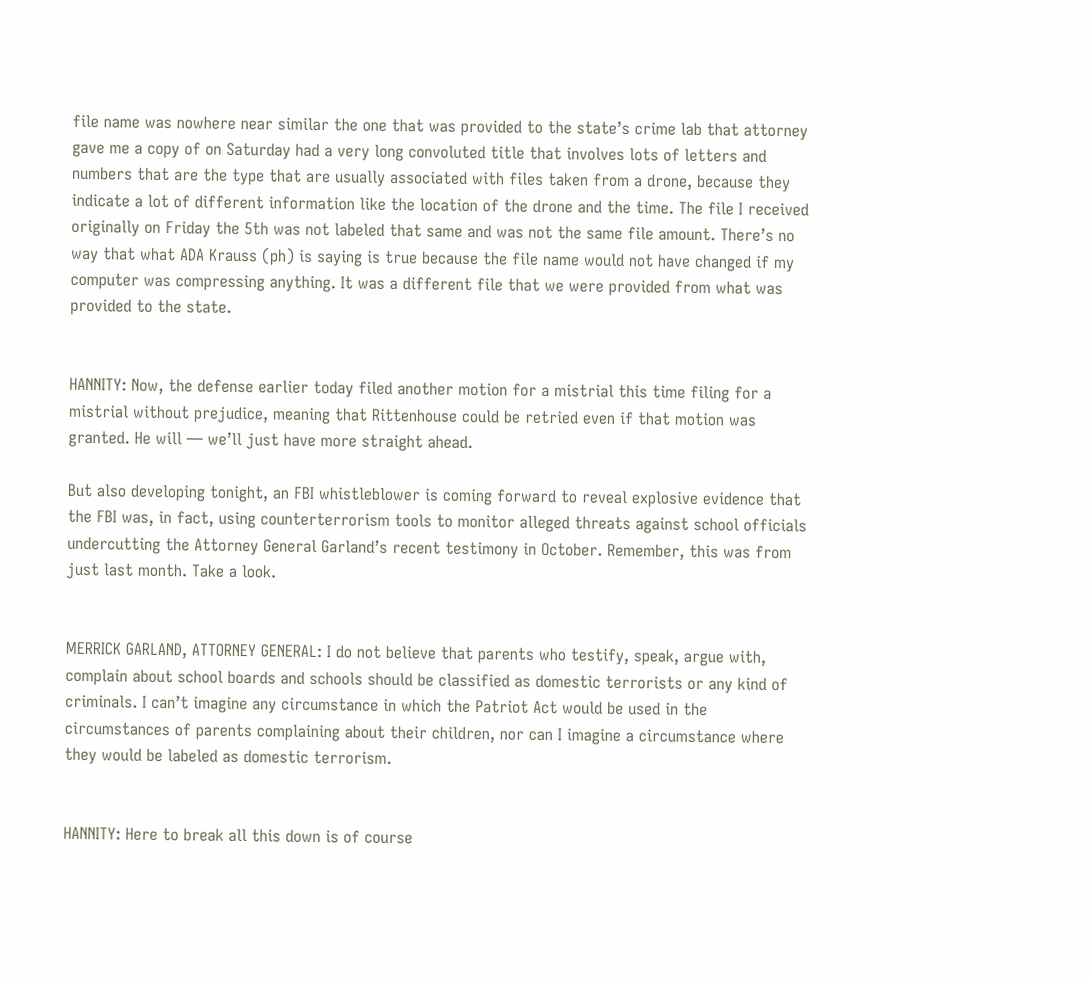file name was nowhere near similar the one that was provided to the state’s crime lab that attorney gave me a copy of on Saturday had a very long convoluted title that involves lots of letters and numbers that are the type that are usually associated with files taken from a drone, because they indicate a lot of different information like the location of the drone and the time. The file I received originally on Friday the 5th was not labeled that same and was not the same file amount. There’s no way that what ADA Krauss (ph) is saying is true because the file name would not have changed if my computer was compressing anything. It was a different file that we were provided from what was provided to the state.


HANNITY: Now, the defense earlier today filed another motion for a mistrial this time filing for a mistrial without prejudice, meaning that Rittenhouse could be retried even if that motion was granted. He will — we’ll just have more straight ahead.

But also developing tonight, an FBI whistleblower is coming forward to reveal explosive evidence that the FBI was, in fact, using counterterrorism tools to monitor alleged threats against school officials undercutting the Attorney General Garland’s recent testimony in October. Remember, this was from just last month. Take a look.


MERRICK GARLAND, ATTORNEY GENERAL: I do not believe that parents who testify, speak, argue with, complain about school boards and schools should be classified as domestic terrorists or any kind of criminals. I can’t imagine any circumstance in which the Patriot Act would be used in the circumstances of parents complaining about their children, nor can I imagine a circumstance where they would be labeled as domestic terrorism.


HANNITY: Here to break all this down is of course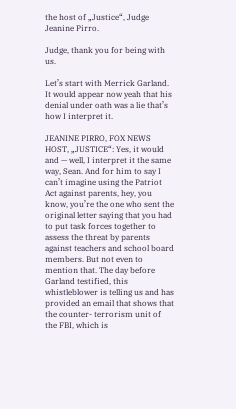the host of „Justice“, Judge Jeanine Pirro.

Judge, thank you for being with us.

Let’s start with Merrick Garland. It would appear now yeah that his denial under oath was a lie that’s how I interpret it.

JEANINE PIRRO, FOX NEWS HOST, „JUSTICE“: Yes, it would and — well, I interpret it the same way, Sean. And for him to say I can’t imagine using the Patriot Act against parents, hey, you know, you’re the one who sent the original letter saying that you had to put task forces together to assess the threat by parents against teachers and school board members. But not even to mention that. The day before Garland testified, this whistleblower is telling us and has provided an email that shows that the counter- terrorism unit of the FBI, which is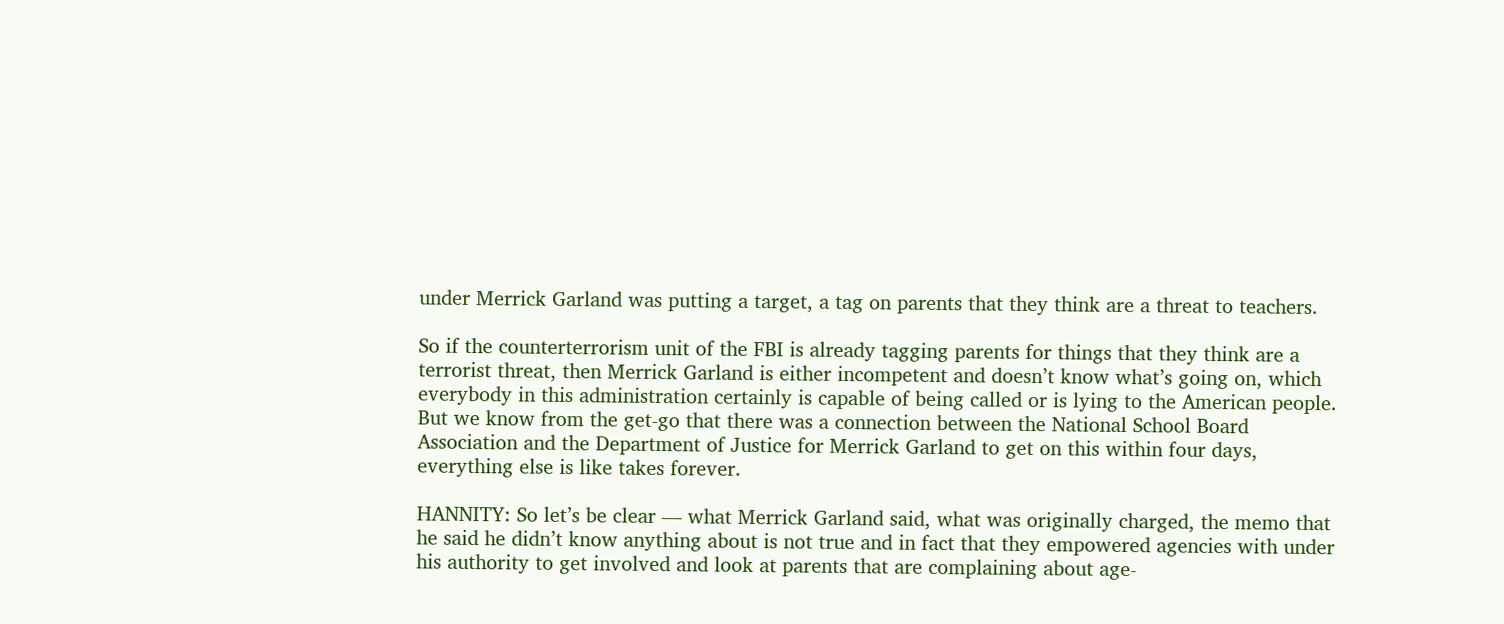under Merrick Garland was putting a target, a tag on parents that they think are a threat to teachers.

So if the counterterrorism unit of the FBI is already tagging parents for things that they think are a terrorist threat, then Merrick Garland is either incompetent and doesn’t know what’s going on, which everybody in this administration certainly is capable of being called or is lying to the American people. But we know from the get-go that there was a connection between the National School Board Association and the Department of Justice for Merrick Garland to get on this within four days, everything else is like takes forever.

HANNITY: So let’s be clear — what Merrick Garland said, what was originally charged, the memo that he said he didn’t know anything about is not true and in fact that they empowered agencies with under his authority to get involved and look at parents that are complaining about age-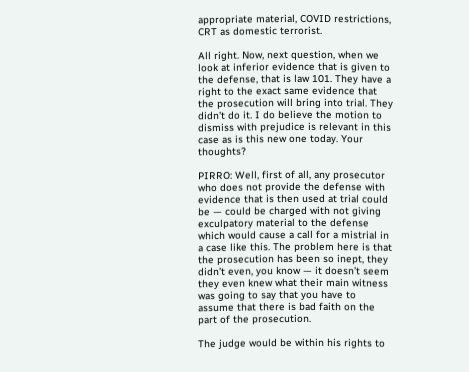appropriate material, COVID restrictions, CRT as domestic terrorist.

All right. Now, next question, when we look at inferior evidence that is given to the defense, that is law 101. They have a right to the exact same evidence that the prosecution will bring into trial. They didn’t do it. I do believe the motion to dismiss with prejudice is relevant in this case as is this new one today. Your thoughts?

PIRRO: Well, first of all, any prosecutor who does not provide the defense with evidence that is then used at trial could be — could be charged with not giving exculpatory material to the defense which would cause a call for a mistrial in a case like this. The problem here is that the prosecution has been so inept, they didn’t even, you know — it doesn’t seem they even knew what their main witness was going to say that you have to assume that there is bad faith on the part of the prosecution.

The judge would be within his rights to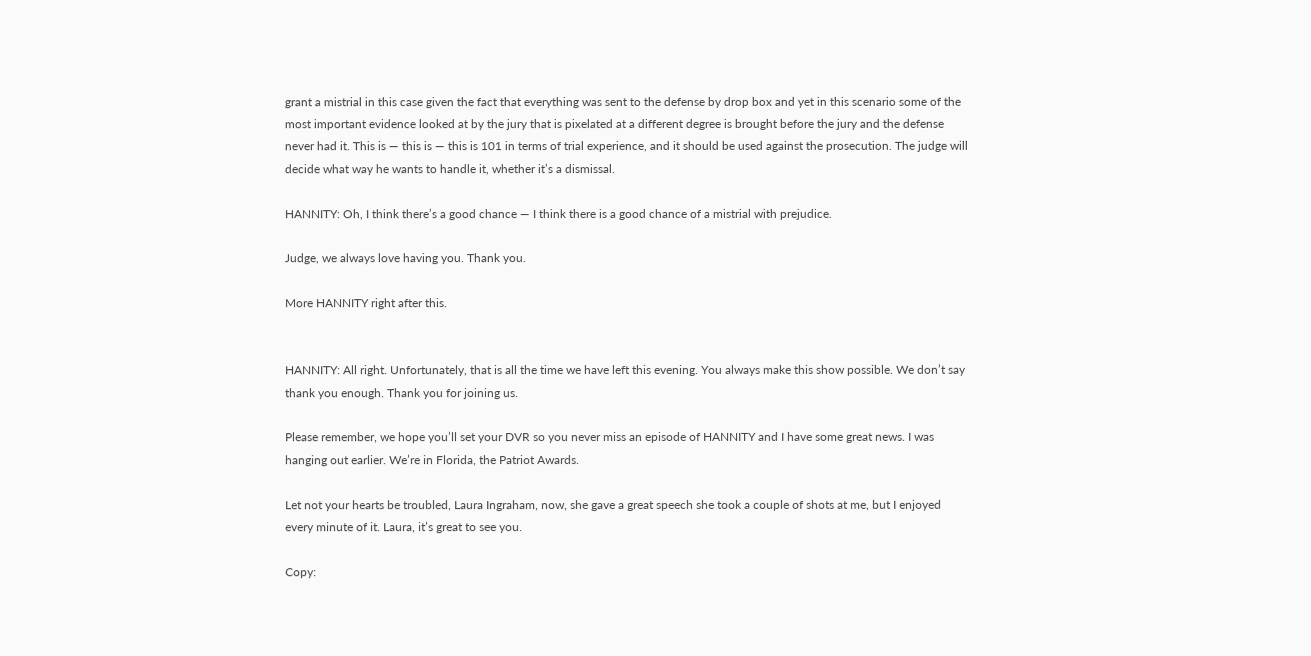grant a mistrial in this case given the fact that everything was sent to the defense by drop box and yet in this scenario some of the most important evidence looked at by the jury that is pixelated at a different degree is brought before the jury and the defense never had it. This is — this is — this is 101 in terms of trial experience, and it should be used against the prosecution. The judge will decide what way he wants to handle it, whether it’s a dismissal.

HANNITY: Oh, I think there’s a good chance — I think there is a good chance of a mistrial with prejudice.

Judge, we always love having you. Thank you.

More HANNITY right after this.


HANNITY: All right. Unfortunately, that is all the time we have left this evening. You always make this show possible. We don’t say thank you enough. Thank you for joining us.

Please remember, we hope you’ll set your DVR so you never miss an episode of HANNITY and I have some great news. I was hanging out earlier. We’re in Florida, the Patriot Awards.

Let not your hearts be troubled, Laura Ingraham, now, she gave a great speech she took a couple of shots at me, but I enjoyed every minute of it. Laura, it’s great to see you.

Copy: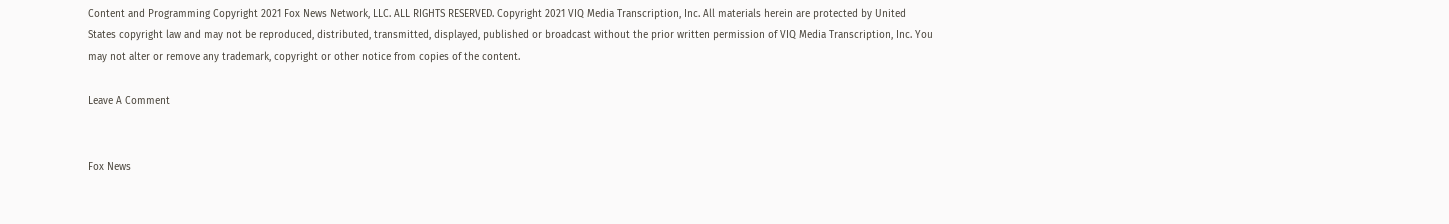Content and Programming Copyright 2021 Fox News Network, LLC. ALL RIGHTS RESERVED. Copyright 2021 VIQ Media Transcription, Inc. All materials herein are protected by United States copyright law and may not be reproduced, distributed, transmitted, displayed, published or broadcast without the prior written permission of VIQ Media Transcription, Inc. You may not alter or remove any trademark, copyright or other notice from copies of the content.

Leave A Comment


Fox News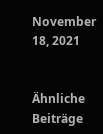November 18, 2021


Ähnliche Beiträge